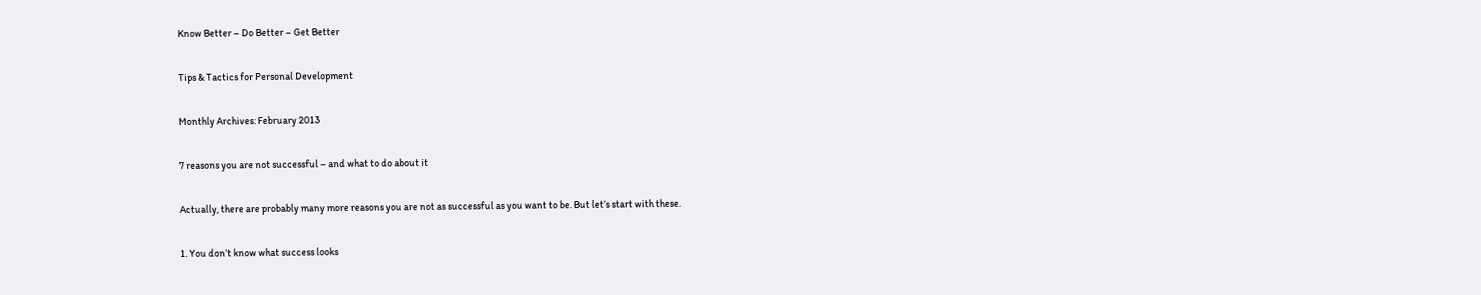Know Better – Do Better – Get Better

Tips & Tactics for Personal Development

Monthly Archives: February 2013

7 reasons you are not successful – and what to do about it

Actually, there are probably many more reasons you are not as successful as you want to be. But let’s start with these.

1. You don’t know what success looks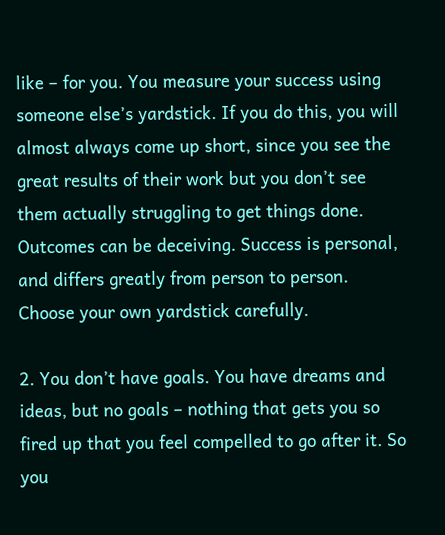like – for you. You measure your success using someone else’s yardstick. If you do this, you will almost always come up short, since you see the great results of their work but you don’t see them actually struggling to get things done. Outcomes can be deceiving. Success is personal, and differs greatly from person to person. Choose your own yardstick carefully.

2. You don’t have goals. You have dreams and ideas, but no goals – nothing that gets you so fired up that you feel compelled to go after it. So you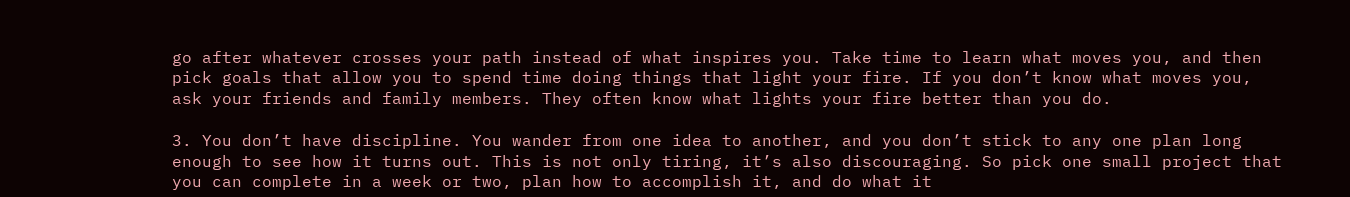go after whatever crosses your path instead of what inspires you. Take time to learn what moves you, and then pick goals that allow you to spend time doing things that light your fire. If you don’t know what moves you, ask your friends and family members. They often know what lights your fire better than you do.

3. You don’t have discipline. You wander from one idea to another, and you don’t stick to any one plan long enough to see how it turns out. This is not only tiring, it’s also discouraging. So pick one small project that you can complete in a week or two, plan how to accomplish it, and do what it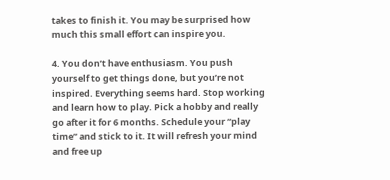takes to finish it. You may be surprised how much this small effort can inspire you.

4. You don’t have enthusiasm. You push yourself to get things done, but you’re not inspired. Everything seems hard. Stop working and learn how to play. Pick a hobby and really go after it for 6 months. Schedule your “play time” and stick to it. It will refresh your mind and free up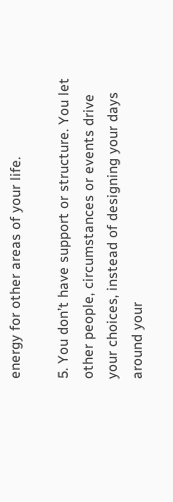energy for other areas of your life.

5. You don’t have support or structure. You let other people, circumstances or events drive your choices, instead of designing your days around your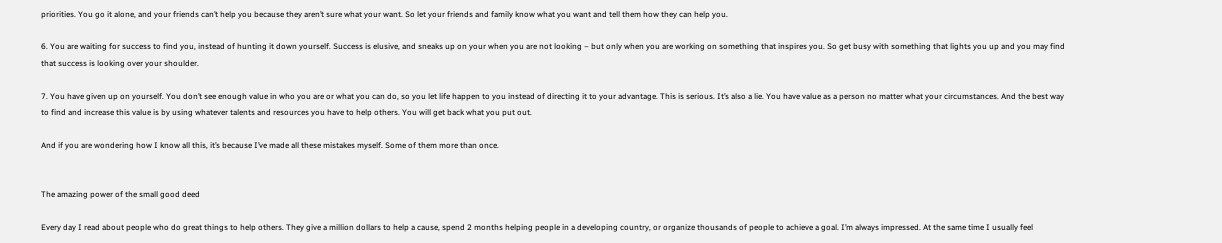priorities. You go it alone, and your friends can’t help you because they aren’t sure what your want. So let your friends and family know what you want and tell them how they can help you.

6. You are waiting for success to find you, instead of hunting it down yourself. Success is elusive, and sneaks up on your when you are not looking – but only when you are working on something that inspires you. So get busy with something that lights you up and you may find that success is looking over your shoulder.

7. You have given up on yourself. You don’t see enough value in who you are or what you can do, so you let life happen to you instead of directing it to your advantage. This is serious. It’s also a lie. You have value as a person no matter what your circumstances. And the best way to find and increase this value is by using whatever talents and resources you have to help others. You will get back what you put out.

And if you are wondering how I know all this, it’s because I’ve made all these mistakes myself. Some of them more than once.


The amazing power of the small good deed

Every day I read about people who do great things to help others. They give a million dollars to help a cause, spend 2 months helping people in a developing country, or organize thousands of people to achieve a goal. I’m always impressed. At the same time I usually feel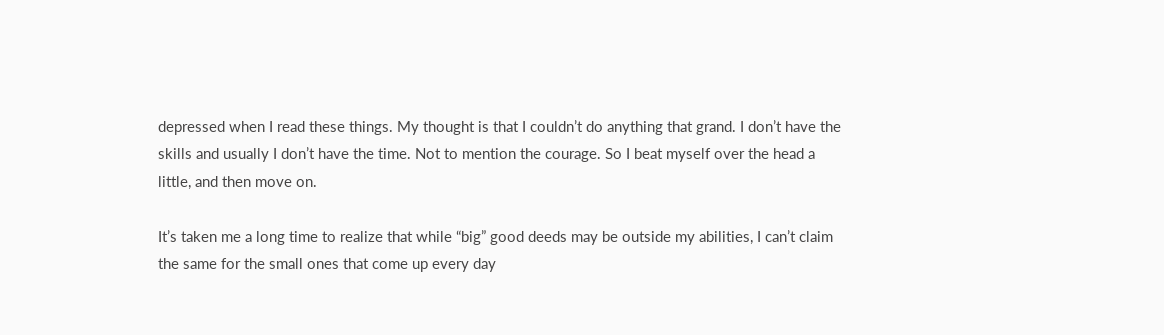depressed when I read these things. My thought is that I couldn’t do anything that grand. I don’t have the skills and usually I don’t have the time. Not to mention the courage. So I beat myself over the head a little, and then move on.

It’s taken me a long time to realize that while “big” good deeds may be outside my abilities, I can’t claim the same for the small ones that come up every day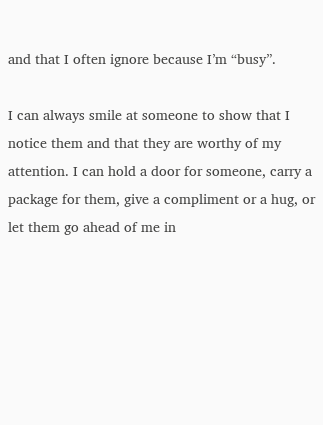and that I often ignore because I’m “busy”.

I can always smile at someone to show that I notice them and that they are worthy of my attention. I can hold a door for someone, carry a package for them, give a compliment or a hug, or let them go ahead of me in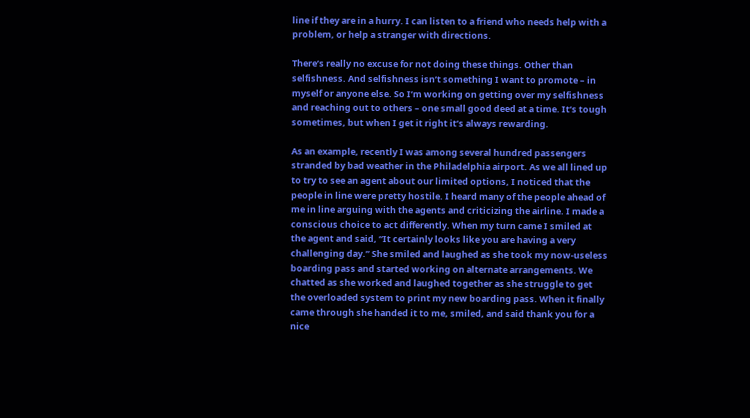line if they are in a hurry. I can listen to a friend who needs help with a problem, or help a stranger with directions.

There’s really no excuse for not doing these things. Other than selfishness. And selfishness isn’t something I want to promote – in myself or anyone else. So I’m working on getting over my selfishness and reaching out to others – one small good deed at a time. It’s tough sometimes, but when I get it right it’s always rewarding.

As an example, recently I was among several hundred passengers stranded by bad weather in the Philadelphia airport. As we all lined up to try to see an agent about our limited options, I noticed that the people in line were pretty hostile. I heard many of the people ahead of me in line arguing with the agents and criticizing the airline. I made a conscious choice to act differently. When my turn came I smiled at the agent and said, “It certainly looks like you are having a very challenging day.” She smiled and laughed as she took my now-useless boarding pass and started working on alternate arrangements. We chatted as she worked and laughed together as she struggle to get the overloaded system to print my new boarding pass. When it finally came through she handed it to me, smiled, and said thank you for a nice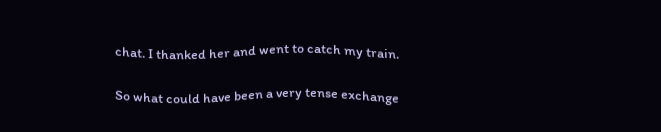chat. I thanked her and went to catch my train.

So what could have been a very tense exchange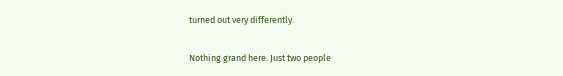turned out very differently.

Nothing grand here. Just two people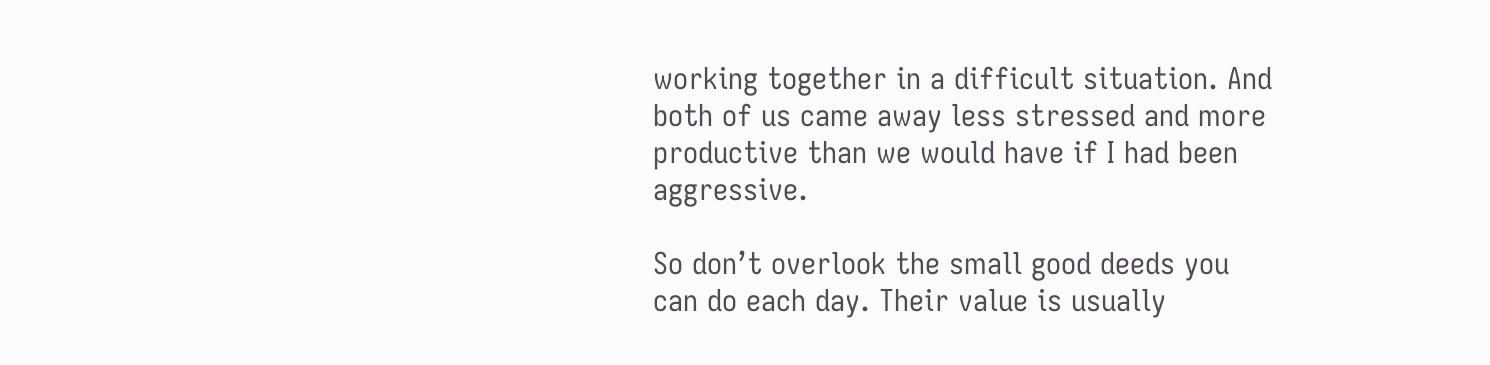working together in a difficult situation. And both of us came away less stressed and more productive than we would have if I had been aggressive.

So don’t overlook the small good deeds you can do each day. Their value is usually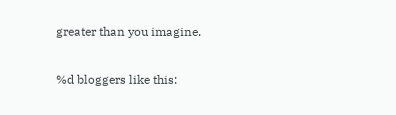greater than you imagine.

%d bloggers like this: